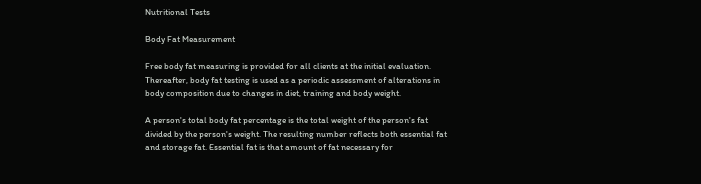Nutritional Tests

Body Fat Measurement

Free body fat measuring is provided for all clients at the initial evaluation. Thereafter, body fat testing is used as a periodic assessment of alterations in body composition due to changes in diet, training and body weight.

A person's total body fat percentage is the total weight of the person's fat divided by the person's weight. The resulting number reflects both essential fat and storage fat. Essential fat is that amount of fat necessary for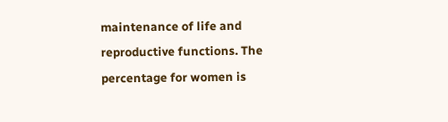maintenance of life and reproductive functions. The percentage for women is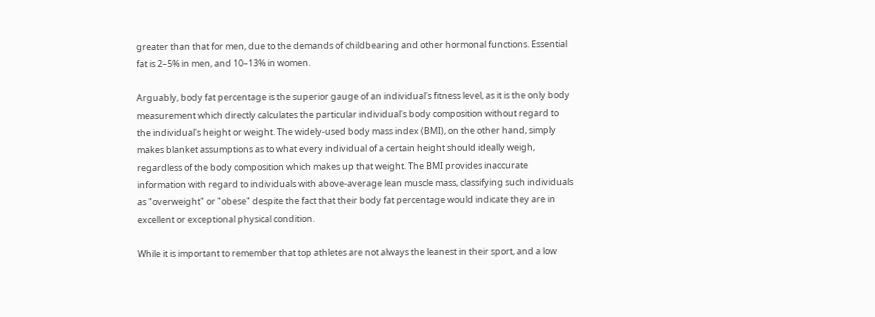greater than that for men, due to the demands of childbearing and other hormonal functions. Essential fat is 2–5% in men, and 10–13% in women.

Arguably, body fat percentage is the superior gauge of an individual's fitness level, as it is the only body measurement which directly calculates the particular individual's body composition without regard to the individual's height or weight. The widely-used body mass index (BMI), on the other hand, simply makes blanket assumptions as to what every individual of a certain height should ideally weigh, regardless of the body composition which makes up that weight. The BMI provides inaccurate information with regard to individuals with above-average lean muscle mass, classifying such individuals as "overweight" or "obese" despite the fact that their body fat percentage would indicate they are in excellent or exceptional physical condition.

While it is important to remember that top athletes are not always the leanest in their sport, and a low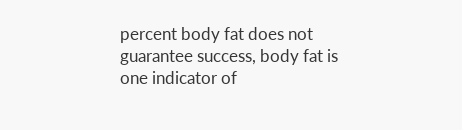percent body fat does not guarantee success, body fat is one indicator of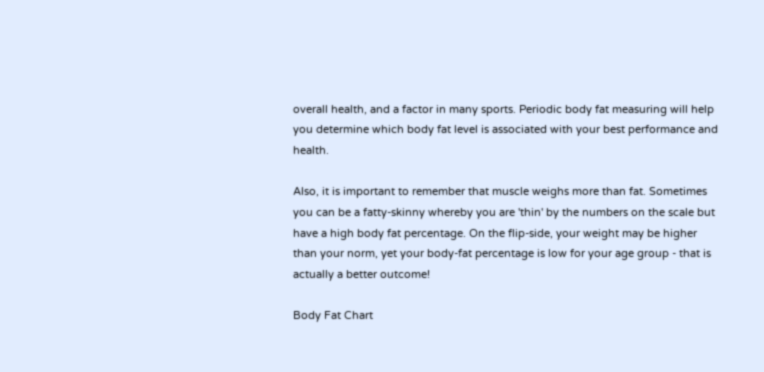overall health, and a factor in many sports. Periodic body fat measuring will help you determine which body fat level is associated with your best performance and health.

Also, it is important to remember that muscle weighs more than fat. Sometimes you can be a fatty-skinny whereby you are 'thin' by the numbers on the scale but have a high body fat percentage. On the flip-side, your weight may be higher than your norm, yet your body-fat percentage is low for your age group - that is actually a better outcome!

Body Fat Chart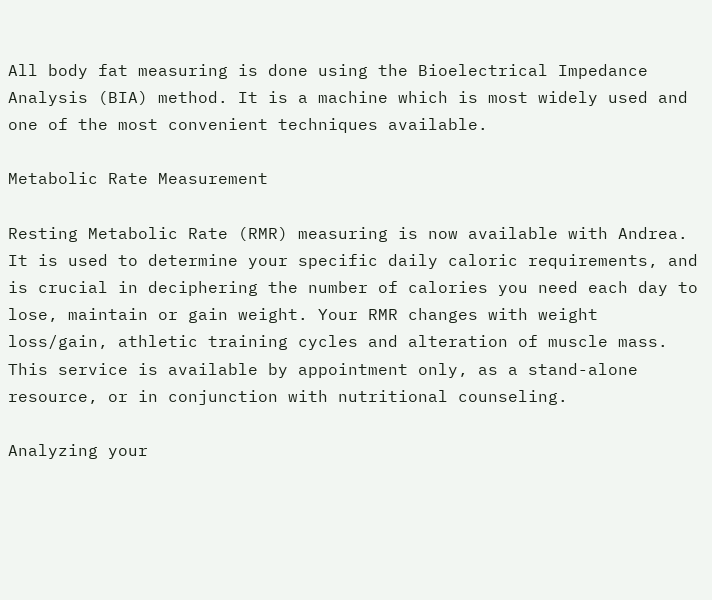All body fat measuring is done using the Bioelectrical Impedance Analysis (BIA) method. It is a machine which is most widely used and one of the most convenient techniques available.

Metabolic Rate Measurement

Resting Metabolic Rate (RMR) measuring is now available with Andrea. It is used to determine your specific daily caloric requirements, and is crucial in deciphering the number of calories you need each day to lose, maintain or gain weight. Your RMR changes with weight loss/gain, athletic training cycles and alteration of muscle mass. This service is available by appointment only, as a stand-alone resource, or in conjunction with nutritional counseling.

Analyzing your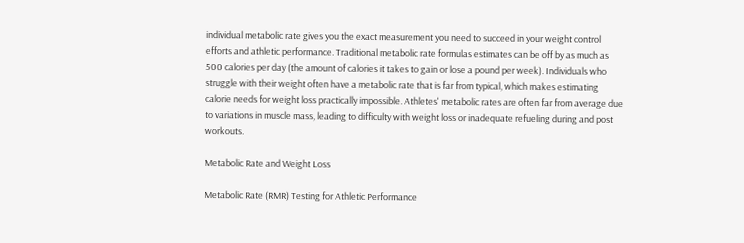individual metabolic rate gives you the exact measurement you need to succeed in your weight control efforts and athletic performance. Traditional metabolic rate formulas estimates can be off by as much as 500 calories per day (the amount of calories it takes to gain or lose a pound per week). Individuals who struggle with their weight often have a metabolic rate that is far from typical, which makes estimating calorie needs for weight loss practically impossible. Athletes' metabolic rates are often far from average due to variations in muscle mass, leading to difficulty with weight loss or inadequate refueling during and post workouts.

Metabolic Rate and Weight Loss

Metabolic Rate (RMR) Testing for Athletic Performance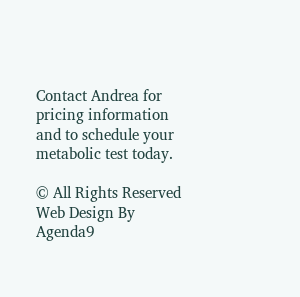Contact Andrea for pricing information and to schedule your metabolic test today.

© All Rights Reserved
Web Design By Agenda9